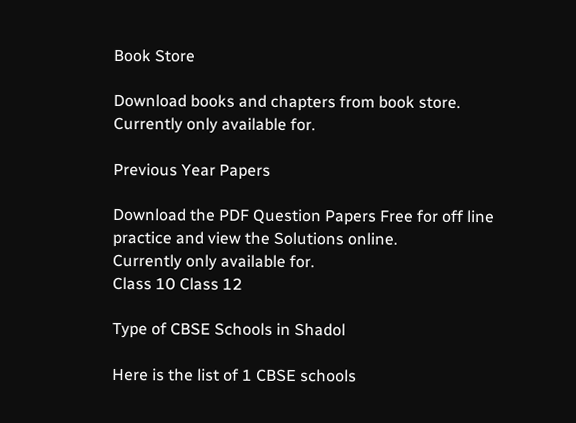Book Store

Download books and chapters from book store.
Currently only available for.

Previous Year Papers

Download the PDF Question Papers Free for off line practice and view the Solutions online.
Currently only available for.
Class 10 Class 12

Type of CBSE Schools in Shadol

Here is the list of 1 CBSE schools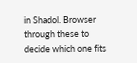in Shadol. Browser through these to decide which one fits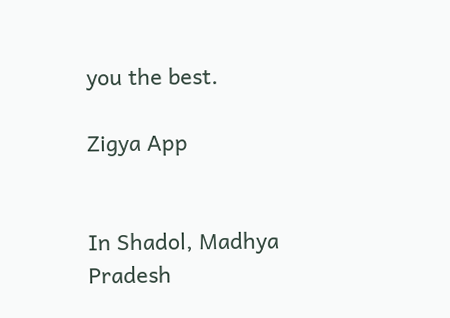you the best.

Zigya App


In Shadol, Madhya Pradesh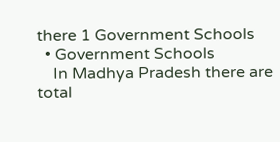there 1 Government Schools
  • Government Schools
    In Madhya Pradesh there are total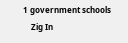1 government schools
    Zig In